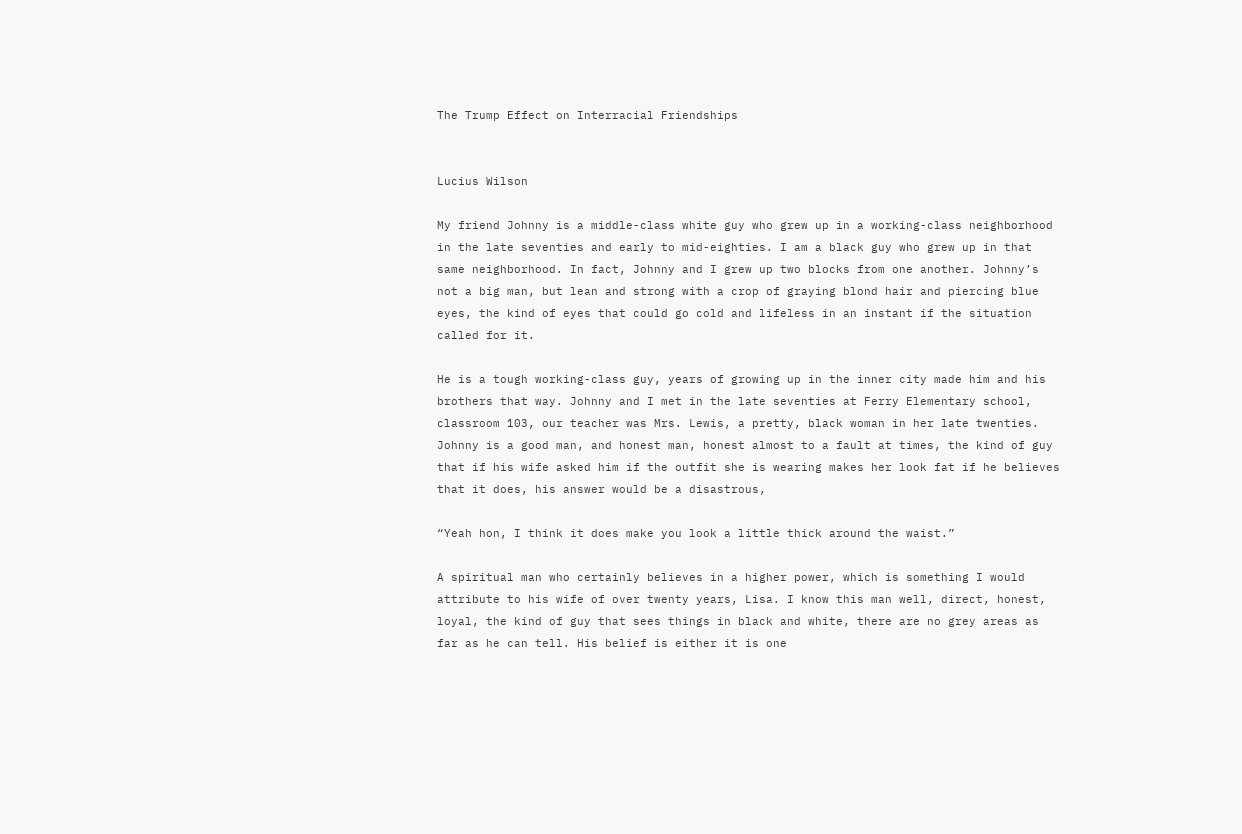The Trump Effect on Interracial Friendships


Lucius Wilson

My friend Johnny is a middle-class white guy who grew up in a working-class neighborhood in the late seventies and early to mid-eighties. I am a black guy who grew up in that same neighborhood. In fact, Johnny and I grew up two blocks from one another. Johnny’s not a big man, but lean and strong with a crop of graying blond hair and piercing blue eyes, the kind of eyes that could go cold and lifeless in an instant if the situation called for it.

He is a tough working-class guy, years of growing up in the inner city made him and his brothers that way. Johnny and I met in the late seventies at Ferry Elementary school, classroom 103, our teacher was Mrs. Lewis, a pretty, black woman in her late twenties. Johnny is a good man, and honest man, honest almost to a fault at times, the kind of guy that if his wife asked him if the outfit she is wearing makes her look fat if he believes that it does, his answer would be a disastrous,

“Yeah hon, I think it does make you look a little thick around the waist.”

A spiritual man who certainly believes in a higher power, which is something I would attribute to his wife of over twenty years, Lisa. I know this man well, direct, honest, loyal, the kind of guy that sees things in black and white, there are no grey areas as far as he can tell. His belief is either it is one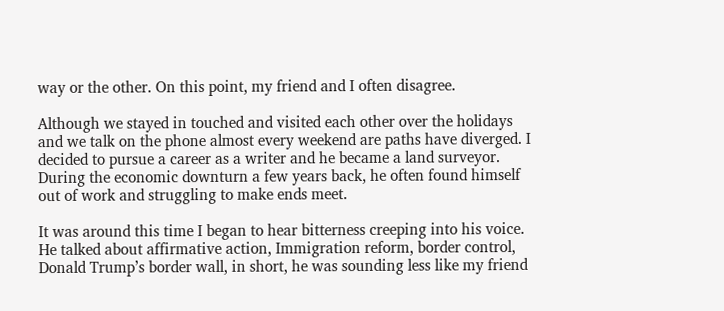way or the other. On this point, my friend and I often disagree.

Although we stayed in touched and visited each other over the holidays and we talk on the phone almost every weekend are paths have diverged. I decided to pursue a career as a writer and he became a land surveyor. During the economic downturn a few years back, he often found himself out of work and struggling to make ends meet.

It was around this time I began to hear bitterness creeping into his voice. He talked about affirmative action, Immigration reform, border control, Donald Trump’s border wall, in short, he was sounding less like my friend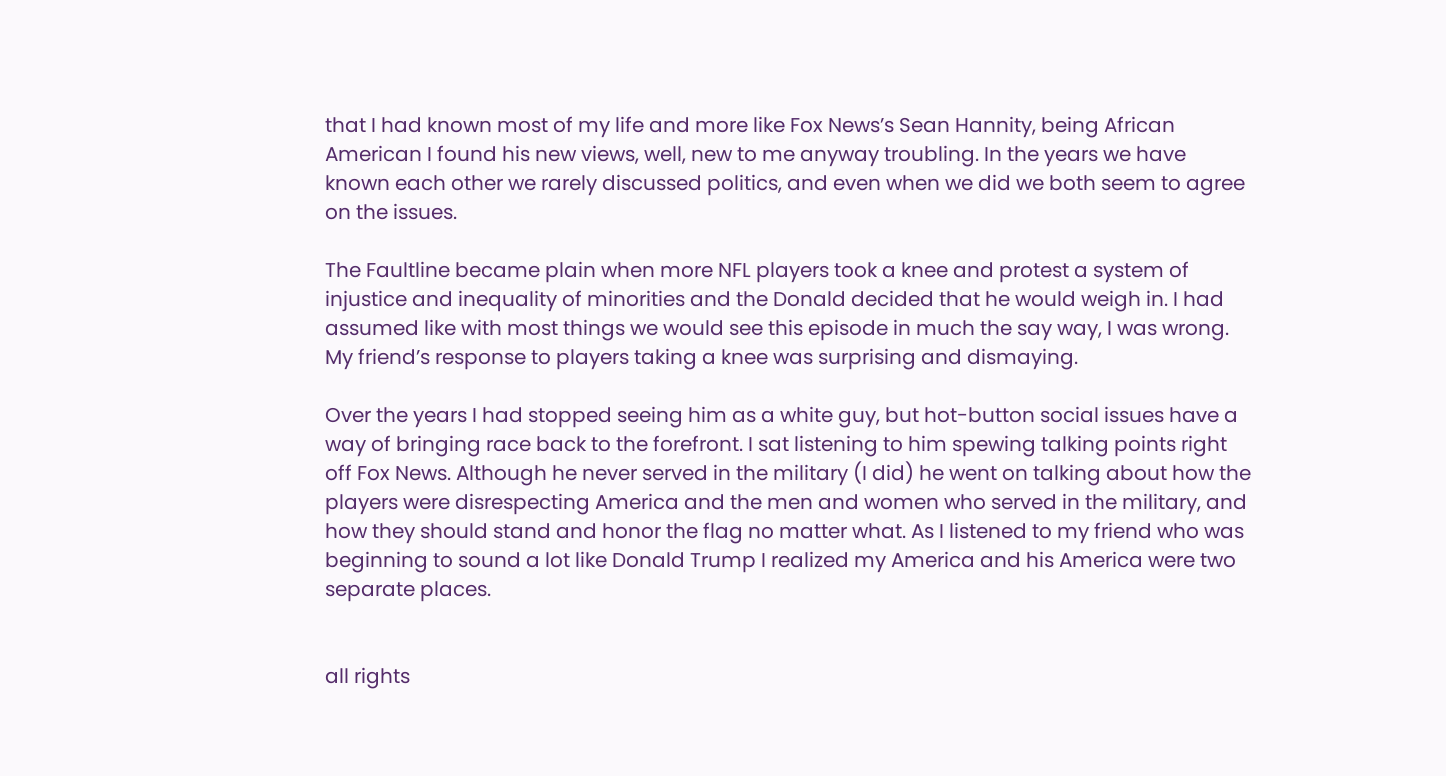that I had known most of my life and more like Fox News’s Sean Hannity, being African American I found his new views, well, new to me anyway troubling. In the years we have known each other we rarely discussed politics, and even when we did we both seem to agree on the issues.

The Faultline became plain when more NFL players took a knee and protest a system of injustice and inequality of minorities and the Donald decided that he would weigh in. I had assumed like with most things we would see this episode in much the say way, I was wrong. My friend’s response to players taking a knee was surprising and dismaying.

Over the years I had stopped seeing him as a white guy, but hot-button social issues have a way of bringing race back to the forefront. I sat listening to him spewing talking points right off Fox News. Although he never served in the military (I did) he went on talking about how the players were disrespecting America and the men and women who served in the military, and how they should stand and honor the flag no matter what. As I listened to my friend who was beginning to sound a lot like Donald Trump I realized my America and his America were two separate places.


all rights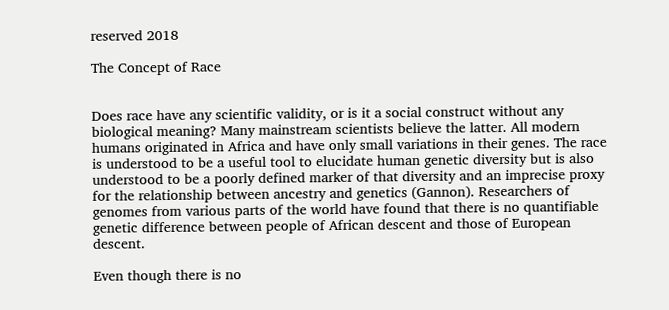reserved 2018

The Concept of Race


Does race have any scientific validity, or is it a social construct without any biological meaning? Many mainstream scientists believe the latter. All modern humans originated in Africa and have only small variations in their genes. The race is understood to be a useful tool to elucidate human genetic diversity but is also understood to be a poorly defined marker of that diversity and an imprecise proxy for the relationship between ancestry and genetics (Gannon). Researchers of genomes from various parts of the world have found that there is no quantifiable genetic difference between people of African descent and those of European descent.

Even though there is no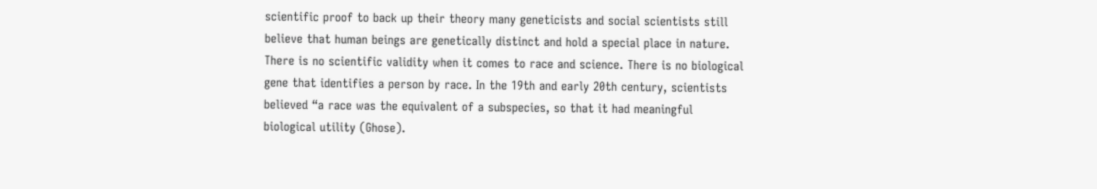scientific proof to back up their theory many geneticists and social scientists still believe that human beings are genetically distinct and hold a special place in nature. There is no scientific validity when it comes to race and science. There is no biological gene that identifies a person by race. In the 19th and early 20th century, scientists believed “a race was the equivalent of a subspecies, so that it had meaningful biological utility (Ghose).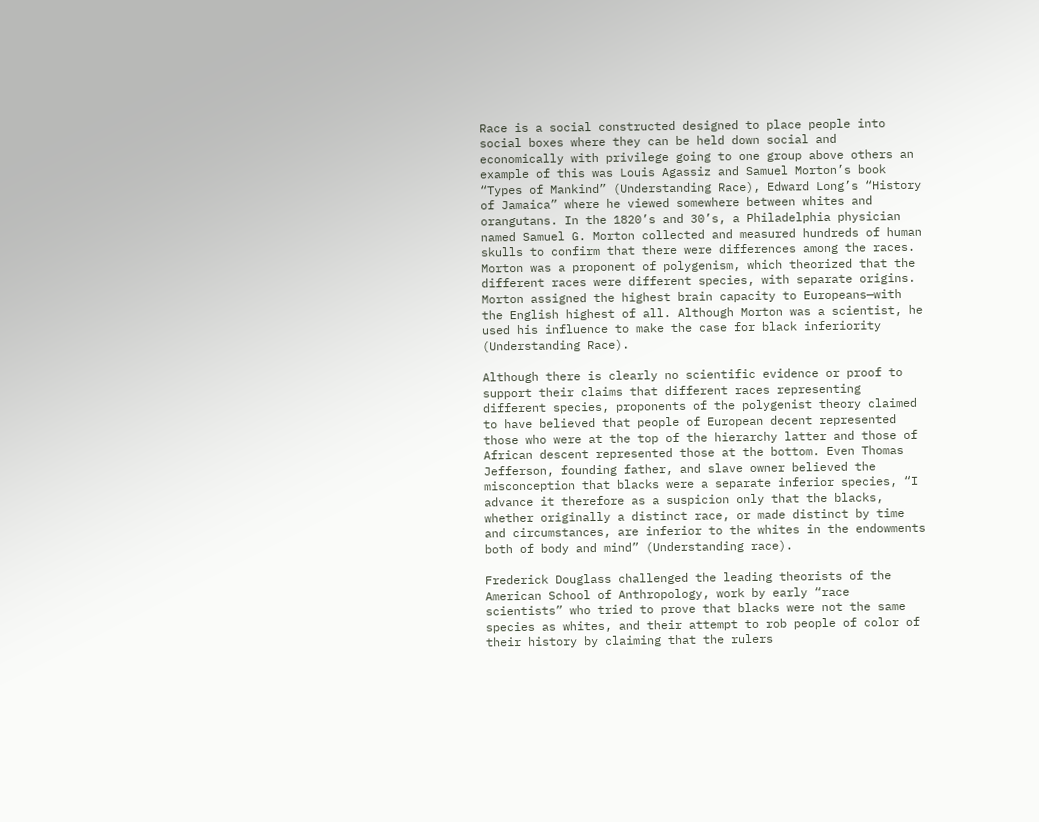Race is a social constructed designed to place people into social boxes where they can be held down social and economically with privilege going to one group above others an example of this was Louis Agassiz and Samuel Morton’s book “Types of Mankind” (Understanding Race), Edward Long’s “History of Jamaica” where he viewed somewhere between whites and orangutans. In the 1820’s and 30’s, a Philadelphia physician named Samuel G. Morton collected and measured hundreds of human skulls to confirm that there were differences among the races. Morton was a proponent of polygenism, which theorized that the different races were different species, with separate origins. Morton assigned the highest brain capacity to Europeans—with the English highest of all. Although Morton was a scientist, he used his influence to make the case for black inferiority (Understanding Race).

Although there is clearly no scientific evidence or proof to support their claims that different races representing different species, proponents of the polygenist theory claimed to have believed that people of European decent represented those who were at the top of the hierarchy latter and those of African descent represented those at the bottom. Even Thomas Jefferson, founding father, and slave owner believed the misconception that blacks were a separate inferior species, “I advance it therefore as a suspicion only that the blacks, whether originally a distinct race, or made distinct by time and circumstances, are inferior to the whites in the endowments both of body and mind” (Understanding race).

Frederick Douglass challenged the leading theorists of the American School of Anthropology, work by early “race scientists” who tried to prove that blacks were not the same species as whites, and their attempt to rob people of color of their history by claiming that the rulers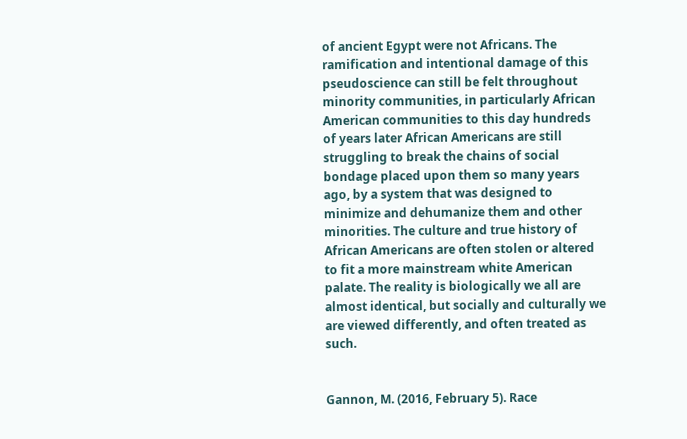of ancient Egypt were not Africans. The ramification and intentional damage of this pseudoscience can still be felt throughout minority communities, in particularly African American communities to this day hundreds of years later African Americans are still struggling to break the chains of social bondage placed upon them so many years ago, by a system that was designed to minimize and dehumanize them and other minorities. The culture and true history of African Americans are often stolen or altered to fit a more mainstream white American palate. The reality is biologically we all are almost identical, but socially and culturally we are viewed differently, and often treated as such.


Gannon, M. (2016, February 5). Race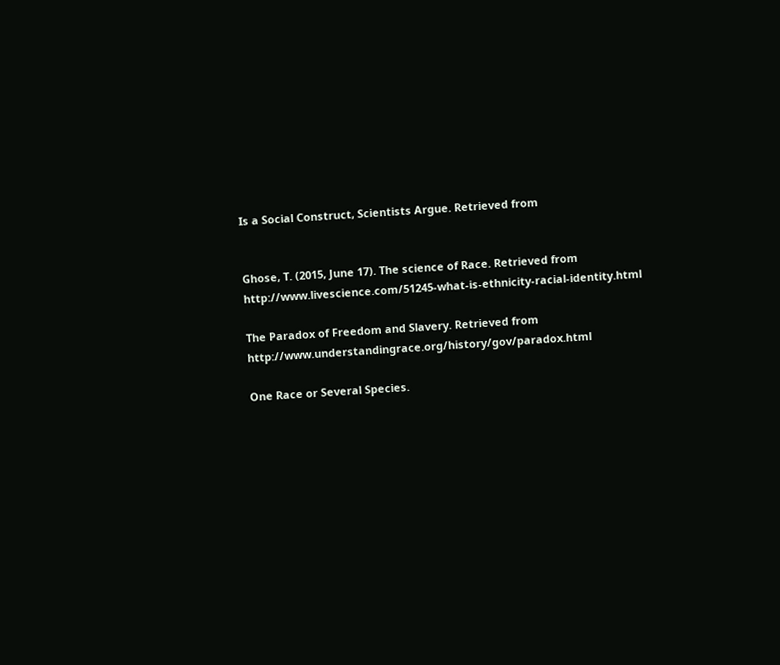Is a Social Construct, Scientists Argue. Retrieved from


Ghose, T. (2015, June 17). The science of Race. Retrieved from http://www.livescience.com/51245-what-is-ethnicity-racial-identity.html

The Paradox of Freedom and Slavery. Retrieved from http://www.understandingrace.org/history/gov/paradox.html

One Race or Several Species.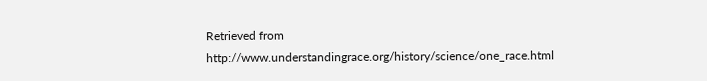Retrieved from http://www.understandingrace.org/history/science/one_race.html